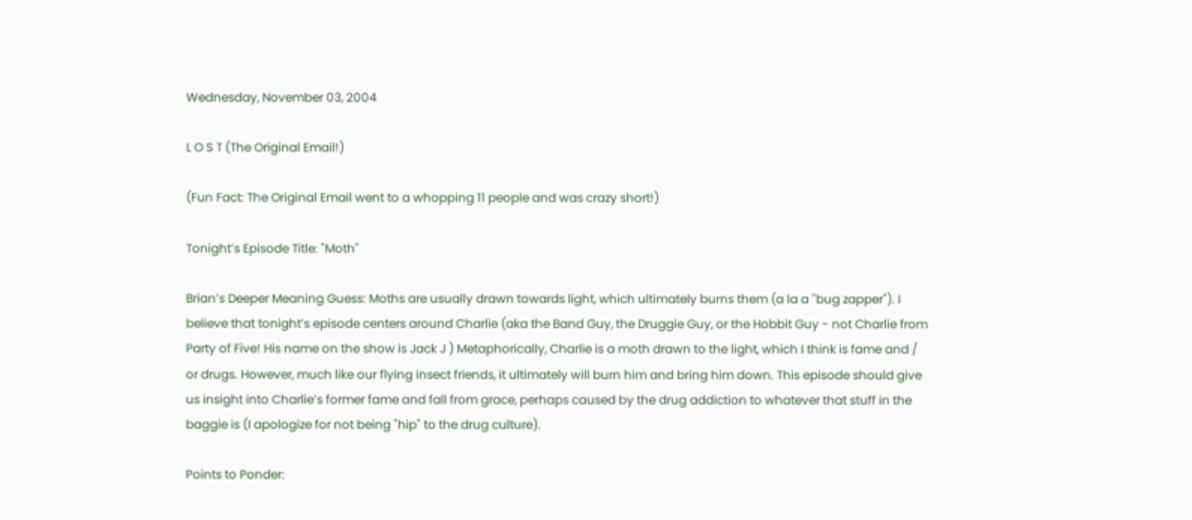Wednesday, November 03, 2004

L O S T (The Original Email!)

(Fun Fact: The Original Email went to a whopping 11 people and was crazy short!)

Tonight’s Episode Title: "Moth"

Brian’s Deeper Meaning Guess: Moths are usually drawn towards light, which ultimately burns them (a la a "bug zapper"). I believe that tonight’s episode centers around Charlie (aka the Band Guy, the Druggie Guy, or the Hobbit Guy - not Charlie from Party of Five! His name on the show is Jack J ) Metaphorically, Charlie is a moth drawn to the light, which I think is fame and / or drugs. However, much like our flying insect friends, it ultimately will burn him and bring him down. This episode should give us insight into Charlie’s former fame and fall from grace, perhaps caused by the drug addiction to whatever that stuff in the baggie is (I apologize for not being "hip" to the drug culture).

Points to Ponder: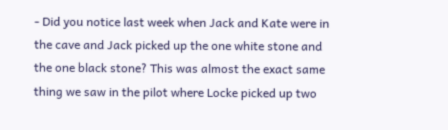- Did you notice last week when Jack and Kate were in the cave and Jack picked up the one white stone and the one black stone? This was almost the exact same thing we saw in the pilot where Locke picked up two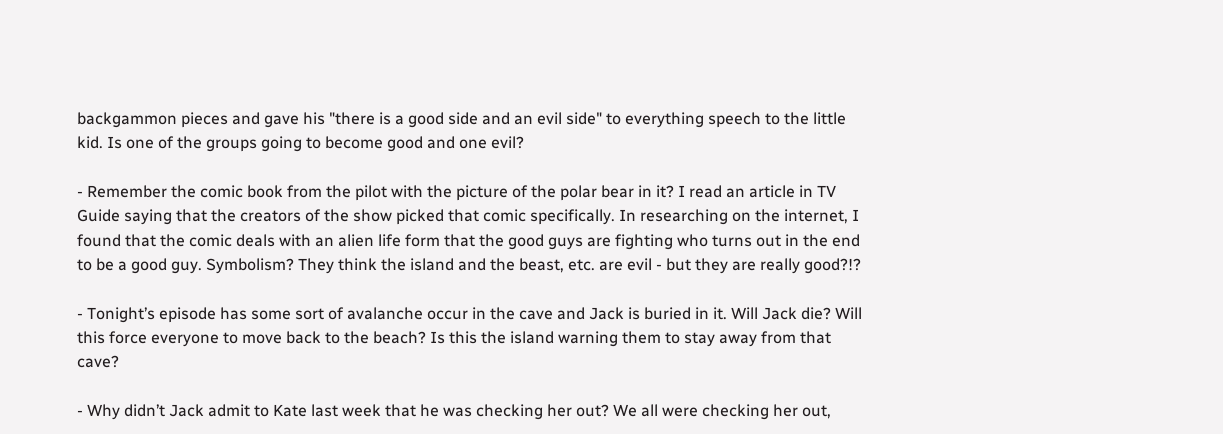backgammon pieces and gave his "there is a good side and an evil side" to everything speech to the little kid. Is one of the groups going to become good and one evil?

- Remember the comic book from the pilot with the picture of the polar bear in it? I read an article in TV Guide saying that the creators of the show picked that comic specifically. In researching on the internet, I found that the comic deals with an alien life form that the good guys are fighting who turns out in the end to be a good guy. Symbolism? They think the island and the beast, etc. are evil - but they are really good?!?

- Tonight’s episode has some sort of avalanche occur in the cave and Jack is buried in it. Will Jack die? Will this force everyone to move back to the beach? Is this the island warning them to stay away from that cave?

- Why didn’t Jack admit to Kate last week that he was checking her out? We all were checking her out,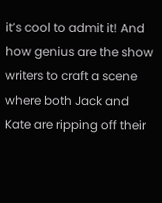it’s cool to admit it! And how genius are the show writers to craft a scene where both Jack and Kate are ripping off their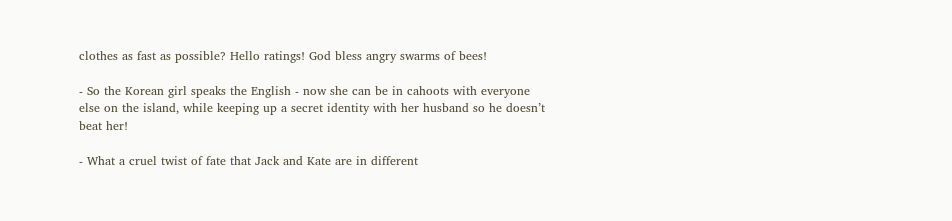clothes as fast as possible? Hello ratings! God bless angry swarms of bees!

- So the Korean girl speaks the English - now she can be in cahoots with everyone else on the island, while keeping up a secret identity with her husband so he doesn’t beat her!

- What a cruel twist of fate that Jack and Kate are in different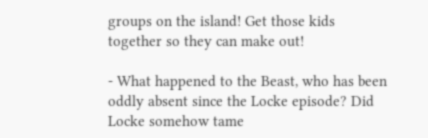groups on the island! Get those kids together so they can make out!

- What happened to the Beast, who has been oddly absent since the Locke episode? Did Locke somehow tame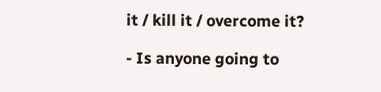it / kill it / overcome it?

- Is anyone going to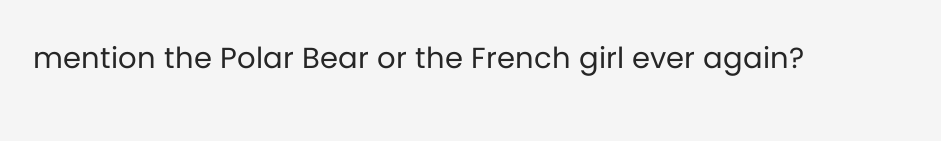mention the Polar Bear or the French girl ever again?